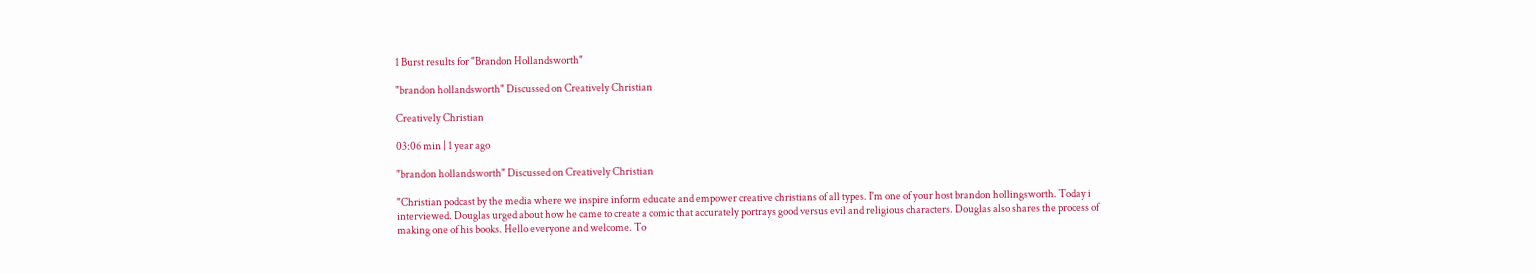1 Burst results for "Brandon Hollandsworth"

"brandon hollandsworth" Discussed on Creatively Christian

Creatively Christian

03:06 min | 1 year ago

"brandon hollandsworth" Discussed on Creatively Christian

"Christian podcast by the media where we inspire inform educate and empower creative christians of all types. I'm one of your host brandon hollingsworth. Today i interviewed. Douglas urged about how he came to create a comic that accurately portrays good versus evil and religious characters. Douglas also shares the process of making one of his books. Hello everyone and welcome. To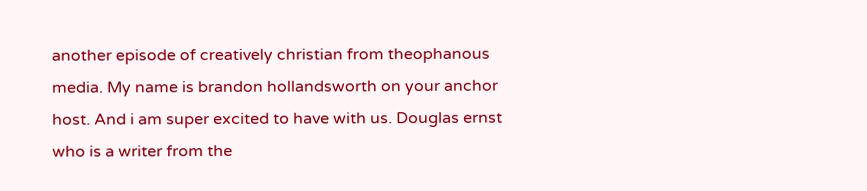another episode of creatively christian from theophanous media. My name is brandon hollandsworth on your anchor host. And i am super excited to have with us. Douglas ernst who is a writer from the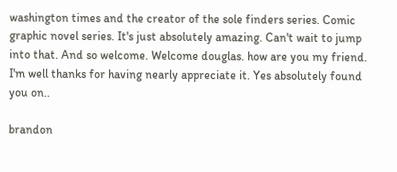washington times and the creator of the sole finders series. Comic graphic novel series. It's just absolutely amazing. Can't wait to jump into that. And so welcome. Welcome douglas. how are you my friend. I'm well thanks for having nearly appreciate it. Yes absolutely found you on..

brandon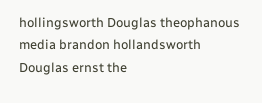hollingsworth Douglas theophanous media brandon hollandsworth Douglas ernst the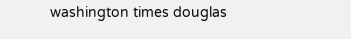washington times douglas